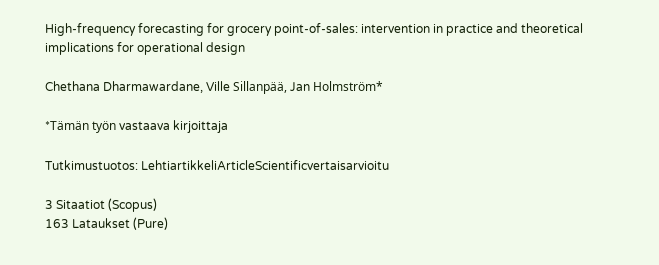High-frequency forecasting for grocery point-of-sales: intervention in practice and theoretical implications for operational design

Chethana Dharmawardane, Ville Sillanpää, Jan Holmström*

*Tämän työn vastaava kirjoittaja

Tutkimustuotos: LehtiartikkeliArticleScientificvertaisarvioitu

3 Sitaatiot (Scopus)
163 Lataukset (Pure)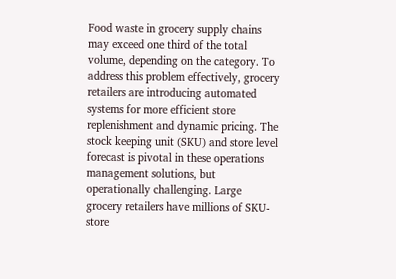Food waste in grocery supply chains may exceed one third of the total volume, depending on the category. To address this problem effectively, grocery retailers are introducing automated systems for more efficient store replenishment and dynamic pricing. The stock keeping unit (SKU) and store level forecast is pivotal in these operations management solutions, but operationally challenging. Large grocery retailers have millions of SKU-store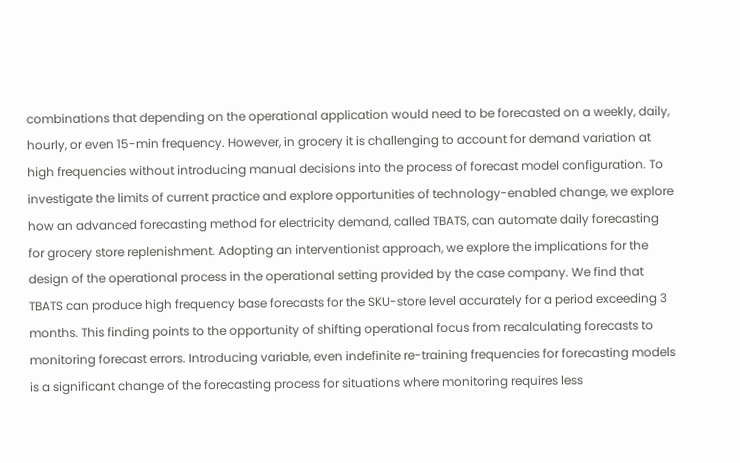combinations that depending on the operational application would need to be forecasted on a weekly, daily, hourly, or even 15-min frequency. However, in grocery it is challenging to account for demand variation at high frequencies without introducing manual decisions into the process of forecast model configuration. To investigate the limits of current practice and explore opportunities of technology-enabled change, we explore how an advanced forecasting method for electricity demand, called TBATS, can automate daily forecasting for grocery store replenishment. Adopting an interventionist approach, we explore the implications for the design of the operational process in the operational setting provided by the case company. We find that TBATS can produce high frequency base forecasts for the SKU-store level accurately for a period exceeding 3 months. This finding points to the opportunity of shifting operational focus from recalculating forecasts to monitoring forecast errors. Introducing variable, even indefinite re-training frequencies for forecasting models is a significant change of the forecasting process for situations where monitoring requires less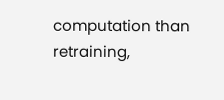computation than retraining,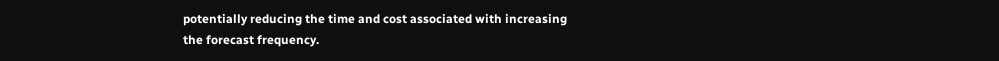potentially reducing the time and cost associated with increasing the forecast frequency.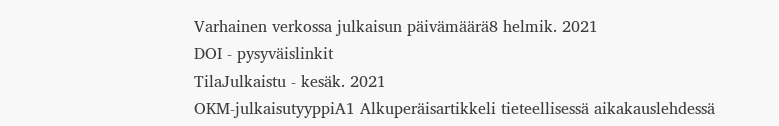Varhainen verkossa julkaisun päivämäärä8 helmik. 2021
DOI - pysyväislinkit
TilaJulkaistu - kesäk. 2021
OKM-julkaisutyyppiA1 Alkuperäisartikkeli tieteellisessä aikakauslehdessä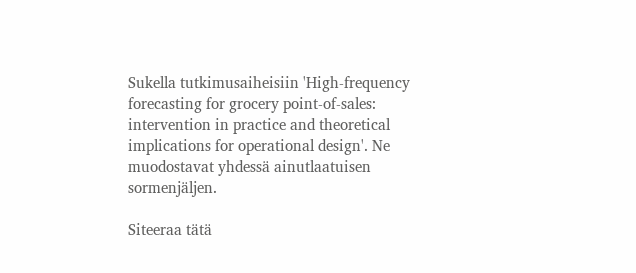Sukella tutkimusaiheisiin 'High-frequency forecasting for grocery point-of-sales: intervention in practice and theoretical implications for operational design'. Ne muodostavat yhdessä ainutlaatuisen sormenjäljen.

Siteeraa tätä